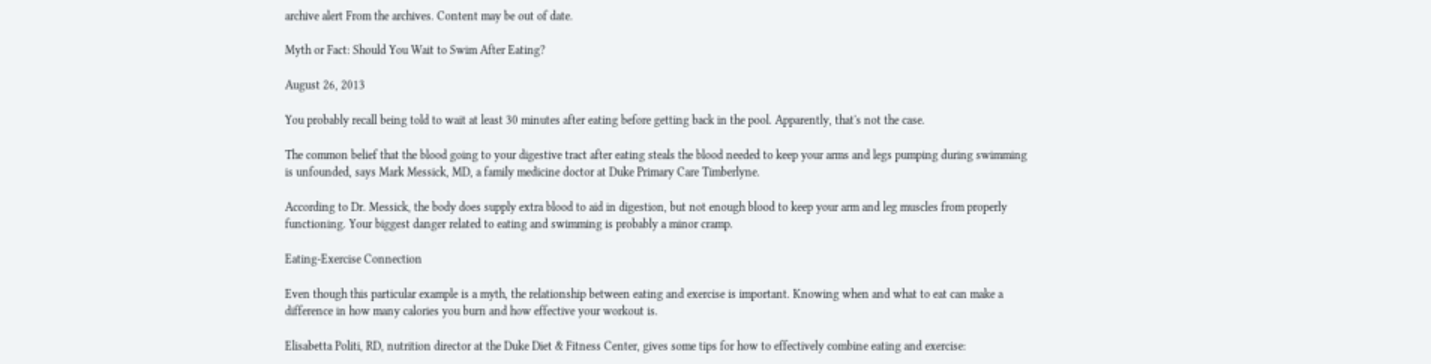archive alert From the archives. Content may be out of date.

Myth or Fact: Should You Wait to Swim After Eating?

August 26, 2013

You probably recall being told to wait at least 30 minutes after eating before getting back in the pool. Apparently, that's not the case.

The common belief that the blood going to your digestive tract after eating steals the blood needed to keep your arms and legs pumping during swimming is unfounded, says Mark Messick, MD, a family medicine doctor at Duke Primary Care Timberlyne.

According to Dr. Messick, the body does supply extra blood to aid in digestion, but not enough blood to keep your arm and leg muscles from properly functioning. Your biggest danger related to eating and swimming is probably a minor cramp.

Eating-Exercise Connection

Even though this particular example is a myth, the relationship between eating and exercise is important. Knowing when and what to eat can make a difference in how many calories you burn and how effective your workout is.

Elisabetta Politi, RD, nutrition director at the Duke Diet & Fitness Center, gives some tips for how to effectively combine eating and exercise: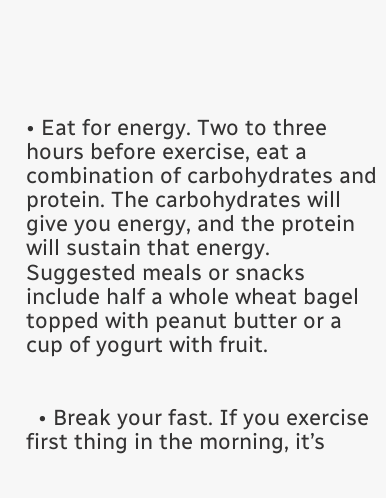• Eat for energy. Two to three hours before exercise, eat a combination of carbohydrates and protein. The carbohydrates will give you energy, and the protein will sustain that energy. Suggested meals or snacks include half a whole wheat bagel topped with peanut butter or a cup of yogurt with fruit.


  • Break your fast. If you exercise first thing in the morning, it’s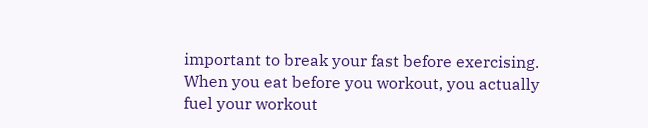important to break your fast before exercising. When you eat before you workout, you actually fuel your workout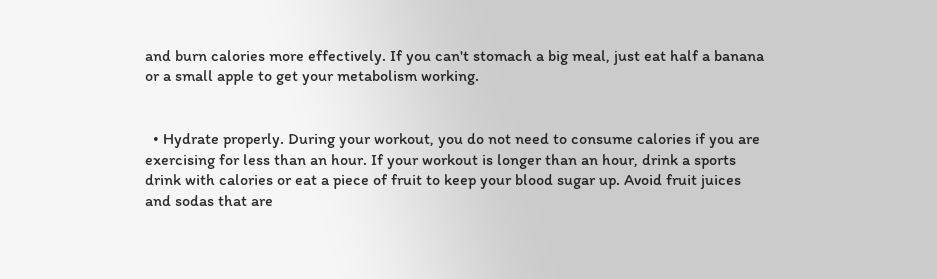and burn calories more effectively. If you can't stomach a big meal, just eat half a banana or a small apple to get your metabolism working.


  • Hydrate properly. During your workout, you do not need to consume calories if you are exercising for less than an hour. If your workout is longer than an hour, drink a sports drink with calories or eat a piece of fruit to keep your blood sugar up. Avoid fruit juices and sodas that are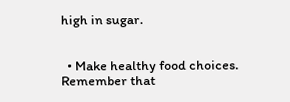high in sugar.


  • Make healthy food choices. Remember that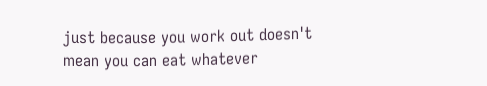just because you work out doesn't mean you can eat whatever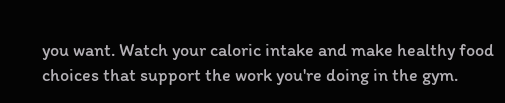you want. Watch your caloric intake and make healthy food choices that support the work you're doing in the gym.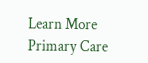Learn More
Primary Care